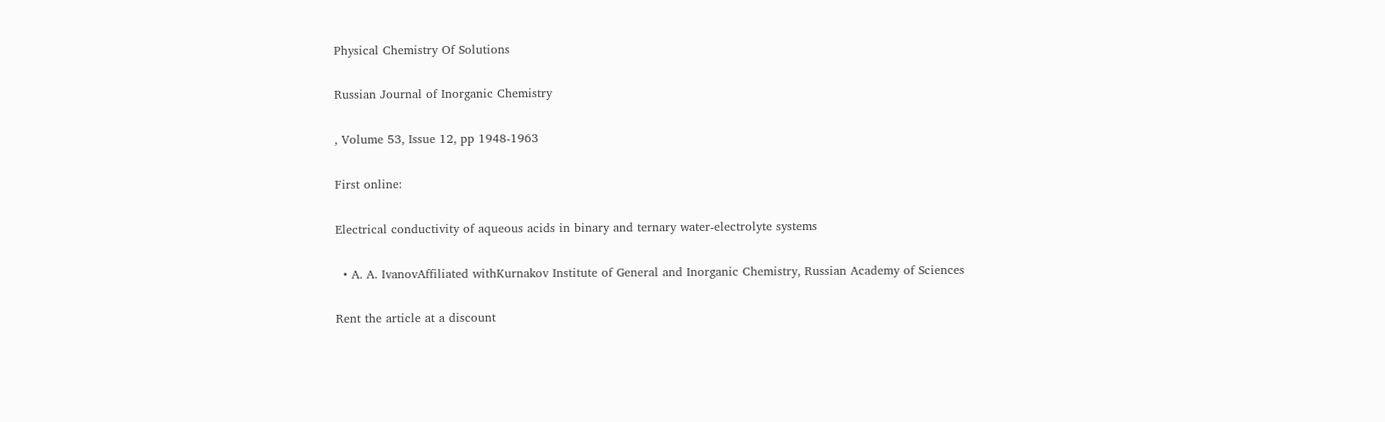Physical Chemistry Of Solutions

Russian Journal of Inorganic Chemistry

, Volume 53, Issue 12, pp 1948-1963

First online:

Electrical conductivity of aqueous acids in binary and ternary water-electrolyte systems

  • A. A. IvanovAffiliated withKurnakov Institute of General and Inorganic Chemistry, Russian Academy of Sciences

Rent the article at a discount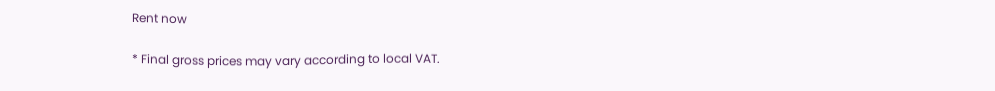Rent now

* Final gross prices may vary according to local VAT.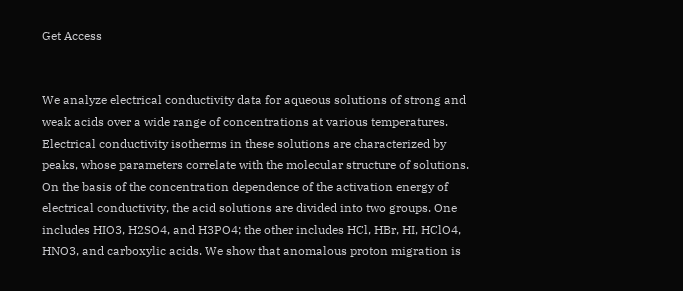Get Access


We analyze electrical conductivity data for aqueous solutions of strong and weak acids over a wide range of concentrations at various temperatures. Electrical conductivity isotherms in these solutions are characterized by peaks, whose parameters correlate with the molecular structure of solutions. On the basis of the concentration dependence of the activation energy of electrical conductivity, the acid solutions are divided into two groups. One includes HIO3, H2SO4, and H3PO4; the other includes HCl, HBr, HI, HClO4, HNO3, and carboxylic acids. We show that anomalous proton migration is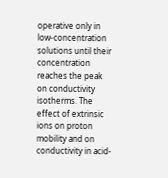operative only in low-concentration solutions until their concentration reaches the peak on conductivity isotherms. The effect of extrinsic ions on proton mobility and on conductivity in acid-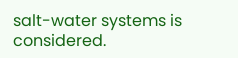salt-water systems is considered.